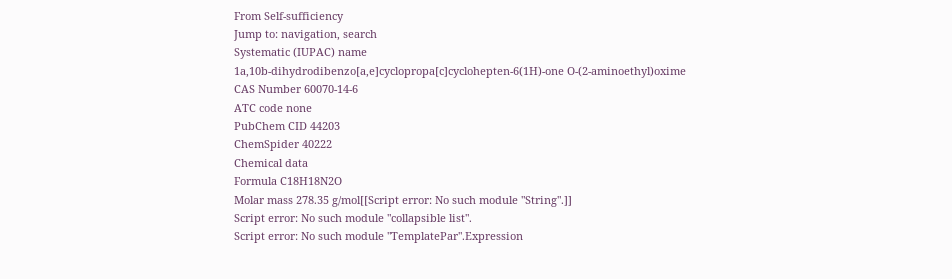From Self-sufficiency
Jump to: navigation, search
Systematic (IUPAC) name
1a,10b-dihydrodibenzo[a,e]cyclopropa[c]cyclohepten-6(1H)-one O-(2-aminoethyl)oxime
CAS Number 60070-14-6
ATC code none
PubChem CID 44203
ChemSpider 40222
Chemical data
Formula C18H18N2O
Molar mass 278.35 g/mol[[Script error: No such module "String".]]
Script error: No such module "collapsible list".
Script error: No such module "TemplatePar".Expression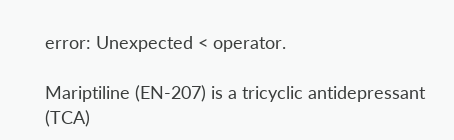error: Unexpected < operator.

Mariptiline (EN-207) is a tricyclic antidepressant (TCA)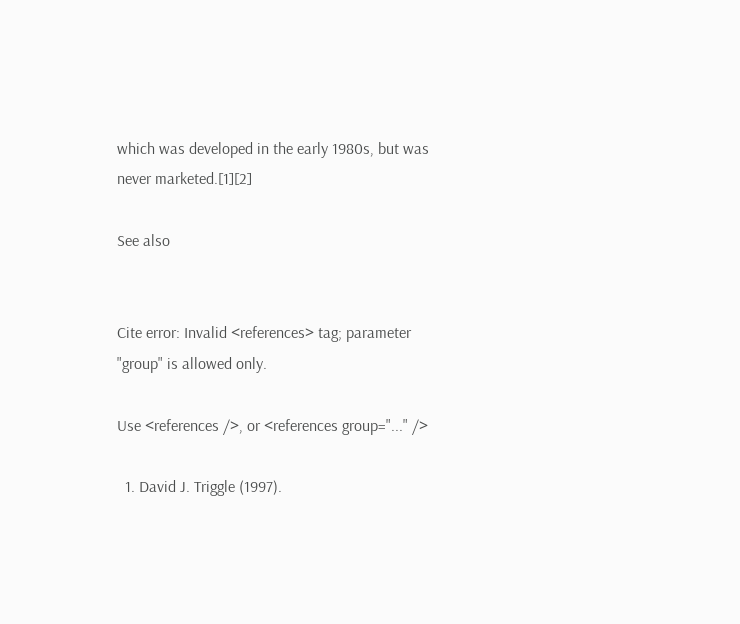which was developed in the early 1980s, but was never marketed.[1][2]

See also


Cite error: Invalid <references> tag; parameter "group" is allowed only.

Use <references />, or <references group="..." />

  1. David J. Triggle (1997).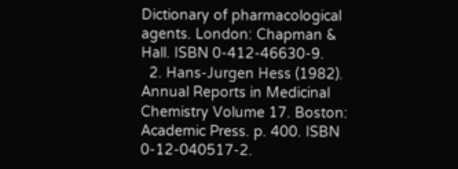Dictionary of pharmacological agents. London: Chapman & Hall. ISBN 0-412-46630-9.
  2. Hans-Jurgen Hess (1982). Annual Reports in Medicinal Chemistry Volume 17. Boston: Academic Press. p. 400. ISBN 0-12-040517-2.